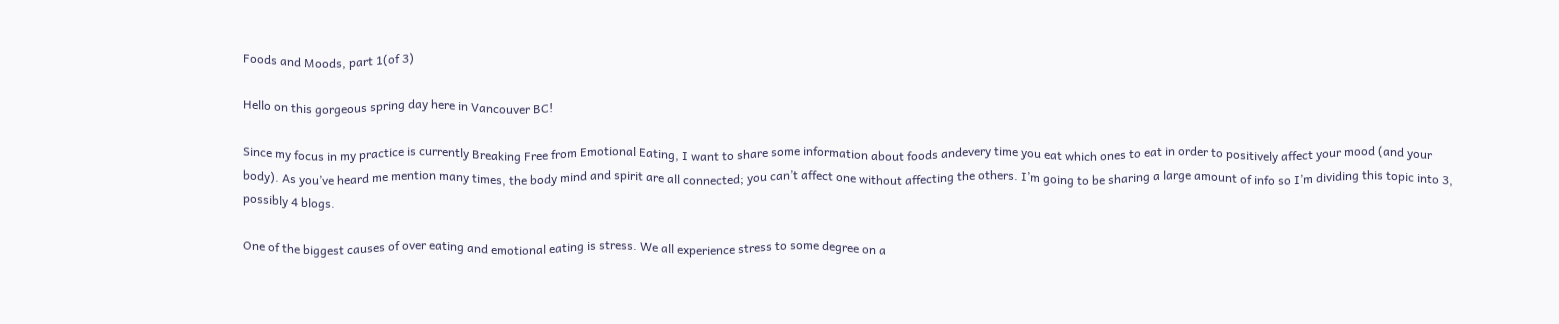Foods and Moods, part 1(of 3)

Hello on this gorgeous spring day here in Vancouver BC!

Since my focus in my practice is currently Breaking Free from Emotional Eating, I want to share some information about foods andevery time you eat which ones to eat in order to positively affect your mood (and your body). As you’ve heard me mention many times, the body mind and spirit are all connected; you can’t affect one without affecting the others. I’m going to be sharing a large amount of info so I’m dividing this topic into 3, possibly 4 blogs.

One of the biggest causes of over eating and emotional eating is stress. We all experience stress to some degree on a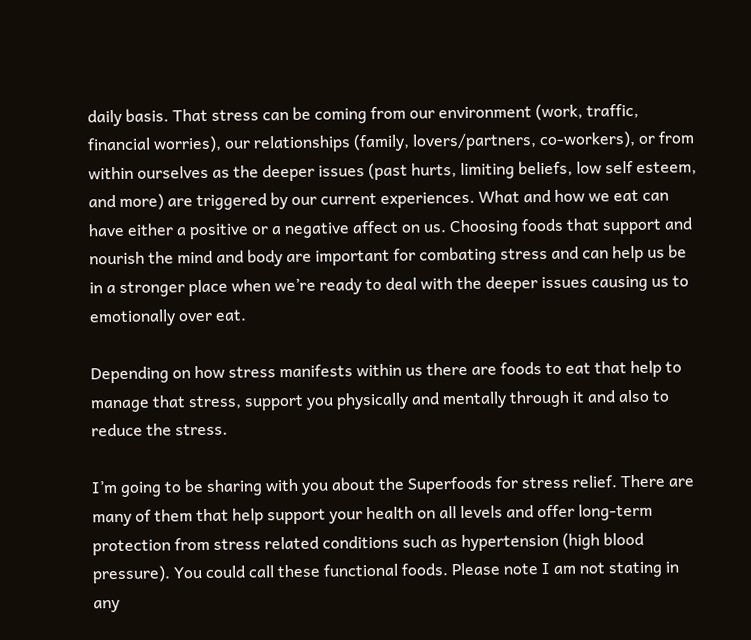daily basis. That stress can be coming from our environment (work, traffic, financial worries), our relationships (family, lovers/partners, co-workers), or from within ourselves as the deeper issues (past hurts, limiting beliefs, low self esteem, and more) are triggered by our current experiences. What and how we eat can have either a positive or a negative affect on us. Choosing foods that support and nourish the mind and body are important for combating stress and can help us be in a stronger place when we’re ready to deal with the deeper issues causing us to emotionally over eat.

Depending on how stress manifests within us there are foods to eat that help to manage that stress, support you physically and mentally through it and also to reduce the stress.

I’m going to be sharing with you about the Superfoods for stress relief. There are many of them that help support your health on all levels and offer long-term protection from stress related conditions such as hypertension (high blood pressure). You could call these functional foods. Please note I am not stating in any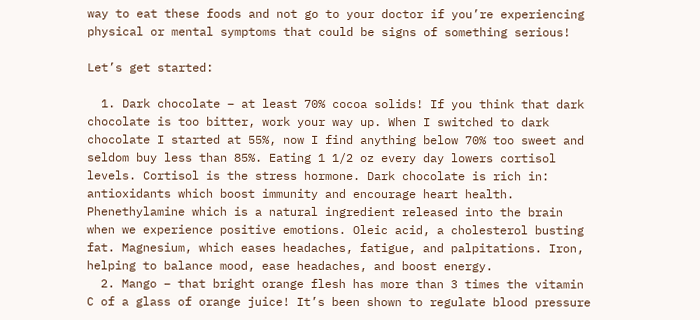way to eat these foods and not go to your doctor if you’re experiencing physical or mental symptoms that could be signs of something serious!

Let’s get started:

  1. Dark chocolate – at least 70% cocoa solids! If you think that dark chocolate is too bitter, work your way up. When I switched to dark chocolate I started at 55%, now I find anything below 70% too sweet and seldom buy less than 85%. Eating 1 1/2 oz every day lowers cortisol levels. Cortisol is the stress hormone. Dark chocolate is rich in: antioxidants which boost immunity and encourage heart health. Phenethylamine which is a natural ingredient released into the brain when we experience positive emotions. Oleic acid, a cholesterol busting fat. Magnesium, which eases headaches, fatigue, and palpitations. Iron, helping to balance mood, ease headaches, and boost energy.
  2. Mango – that bright orange flesh has more than 3 times the vitamin C of a glass of orange juice! It’s been shown to regulate blood pressure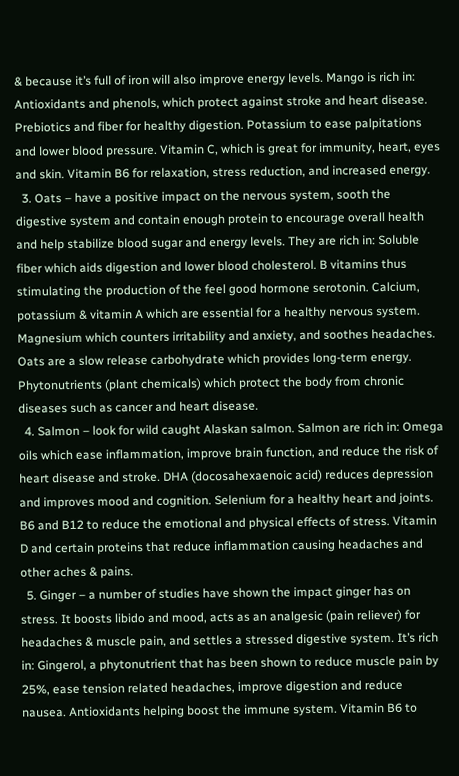& because it’s full of iron will also improve energy levels. Mango is rich in: Antioxidants and phenols, which protect against stroke and heart disease. Prebiotics and fiber for healthy digestion. Potassium to ease palpitations and lower blood pressure. Vitamin C, which is great for immunity, heart, eyes and skin. Vitamin B6 for relaxation, stress reduction, and increased energy.
  3. Oats – have a positive impact on the nervous system, sooth the digestive system and contain enough protein to encourage overall health and help stabilize blood sugar and energy levels. They are rich in: Soluble fiber which aids digestion and lower blood cholesterol. B vitamins thus stimulating the production of the feel good hormone serotonin. Calcium, potassium & vitamin A which are essential for a healthy nervous system. Magnesium which counters irritability and anxiety, and soothes headaches. Oats are a slow release carbohydrate which provides long-term energy. Phytonutrients (plant chemicals) which protect the body from chronic diseases such as cancer and heart disease.
  4. Salmon – look for wild caught Alaskan salmon. Salmon are rich in: Omega oils which ease inflammation, improve brain function, and reduce the risk of heart disease and stroke. DHA (docosahexaenoic acid) reduces depression and improves mood and cognition. Selenium for a healthy heart and joints. B6 and B12 to reduce the emotional and physical effects of stress. Vitamin D and certain proteins that reduce inflammation causing headaches and other aches & pains.
  5. Ginger – a number of studies have shown the impact ginger has on stress. It boosts libido and mood, acts as an analgesic (pain reliever) for headaches & muscle pain, and settles a stressed digestive system. It’s rich in: Gingerol, a phytonutrient that has been shown to reduce muscle pain by 25%, ease tension related headaches, improve digestion and reduce nausea. Antioxidants helping boost the immune system. Vitamin B6 to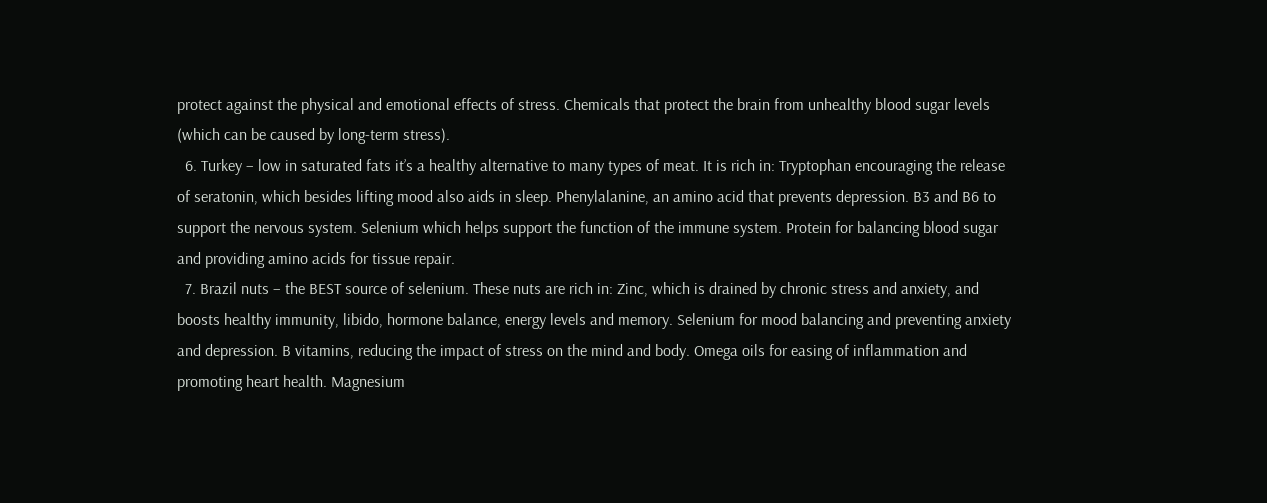protect against the physical and emotional effects of stress. Chemicals that protect the brain from unhealthy blood sugar levels (which can be caused by long-term stress).
  6. Turkey – low in saturated fats it’s a healthy alternative to many types of meat. It is rich in: Tryptophan encouraging the release of seratonin, which besides lifting mood also aids in sleep. Phenylalanine, an amino acid that prevents depression. B3 and B6 to support the nervous system. Selenium which helps support the function of the immune system. Protein for balancing blood sugar and providing amino acids for tissue repair.
  7. Brazil nuts – the BEST source of selenium. These nuts are rich in: Zinc, which is drained by chronic stress and anxiety, and boosts healthy immunity, libido, hormone balance, energy levels and memory. Selenium for mood balancing and preventing anxiety and depression. B vitamins, reducing the impact of stress on the mind and body. Omega oils for easing of inflammation and promoting heart health. Magnesium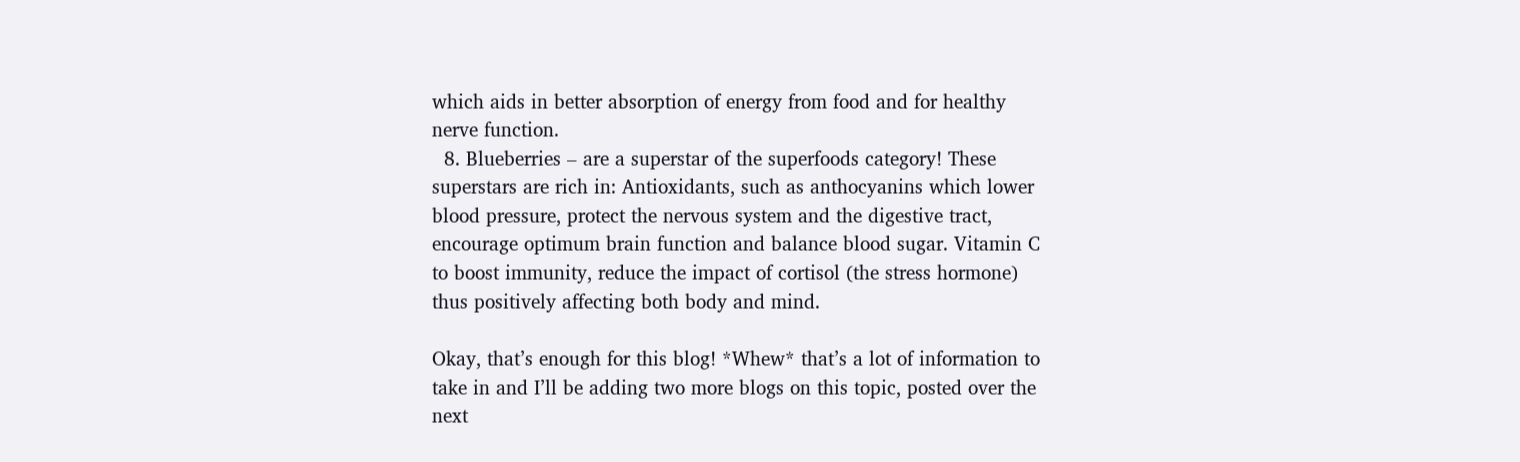which aids in better absorption of energy from food and for healthy nerve function.
  8. Blueberries – are a superstar of the superfoods category! These superstars are rich in: Antioxidants, such as anthocyanins which lower blood pressure, protect the nervous system and the digestive tract, encourage optimum brain function and balance blood sugar. Vitamin C to boost immunity, reduce the impact of cortisol (the stress hormone) thus positively affecting both body and mind.

Okay, that’s enough for this blog! *Whew* that’s a lot of information to take in and I’ll be adding two more blogs on this topic, posted over the next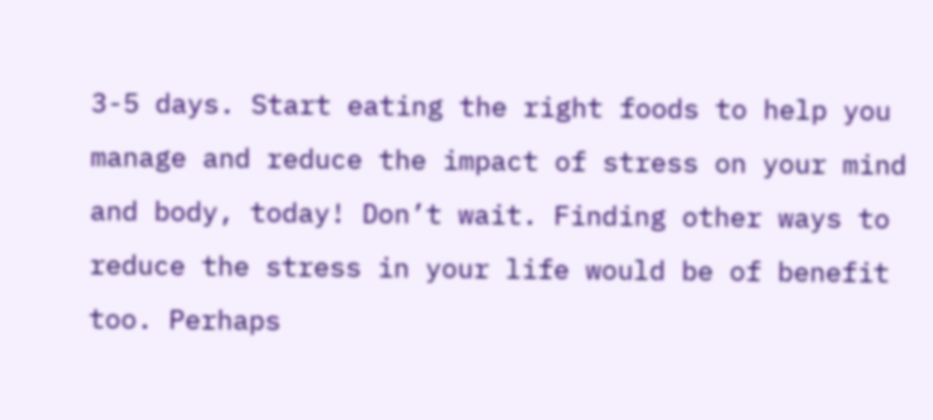3-5 days. Start eating the right foods to help you manage and reduce the impact of stress on your mind and body, today! Don’t wait. Finding other ways to reduce the stress in your life would be of benefit too. Perhaps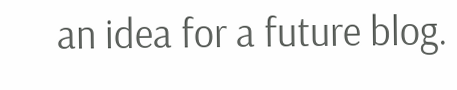an idea for a future blog.